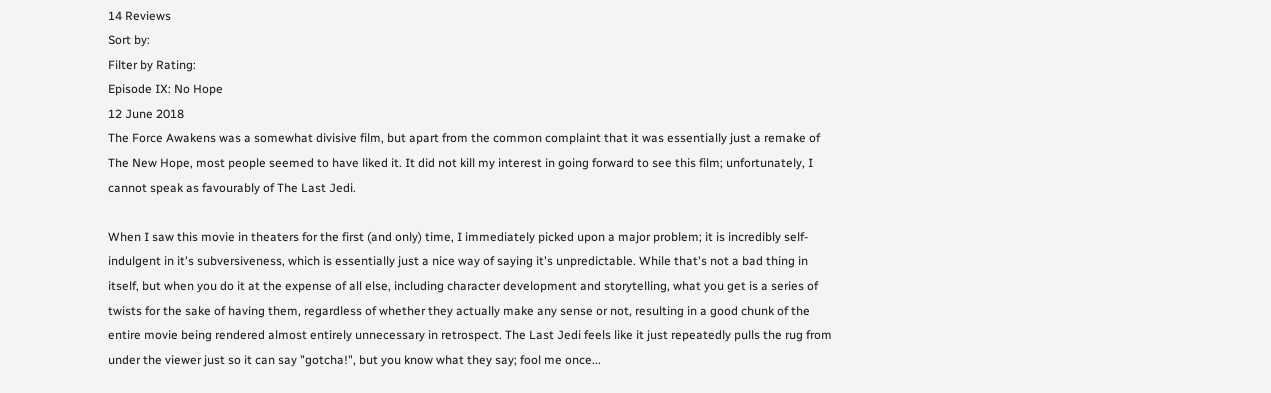14 Reviews
Sort by:
Filter by Rating:
Episode IX: No Hope
12 June 2018
The Force Awakens was a somewhat divisive film, but apart from the common complaint that it was essentially just a remake of The New Hope, most people seemed to have liked it. It did not kill my interest in going forward to see this film; unfortunately, I cannot speak as favourably of The Last Jedi.

When I saw this movie in theaters for the first (and only) time, I immediately picked upon a major problem; it is incredibly self-indulgent in it's subversiveness, which is essentially just a nice way of saying it's unpredictable. While that's not a bad thing in itself, but when you do it at the expense of all else, including character development and storytelling, what you get is a series of twists for the sake of having them, regardless of whether they actually make any sense or not, resulting in a good chunk of the entire movie being rendered almost entirely unnecessary in retrospect. The Last Jedi feels like it just repeatedly pulls the rug from under the viewer just so it can say "gotcha!", but you know what they say; fool me once...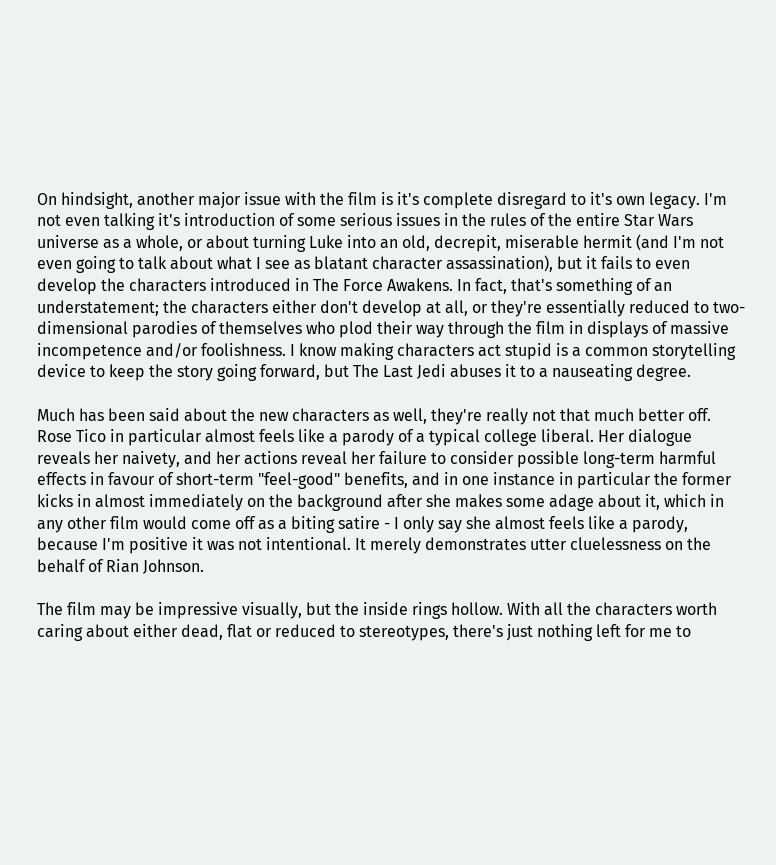On hindsight, another major issue with the film is it's complete disregard to it's own legacy. I'm not even talking it's introduction of some serious issues in the rules of the entire Star Wars universe as a whole, or about turning Luke into an old, decrepit, miserable hermit (and I'm not even going to talk about what I see as blatant character assassination), but it fails to even develop the characters introduced in The Force Awakens. In fact, that's something of an understatement; the characters either don't develop at all, or they're essentially reduced to two-dimensional parodies of themselves who plod their way through the film in displays of massive incompetence and/or foolishness. I know making characters act stupid is a common storytelling device to keep the story going forward, but The Last Jedi abuses it to a nauseating degree.

Much has been said about the new characters as well, they're really not that much better off. Rose Tico in particular almost feels like a parody of a typical college liberal. Her dialogue reveals her naivety, and her actions reveal her failure to consider possible long-term harmful effects in favour of short-term "feel-good" benefits, and in one instance in particular the former kicks in almost immediately on the background after she makes some adage about it, which in any other film would come off as a biting satire - I only say she almost feels like a parody, because I'm positive it was not intentional. It merely demonstrates utter cluelessness on the behalf of Rian Johnson.

The film may be impressive visually, but the inside rings hollow. With all the characters worth caring about either dead, flat or reduced to stereotypes, there's just nothing left for me to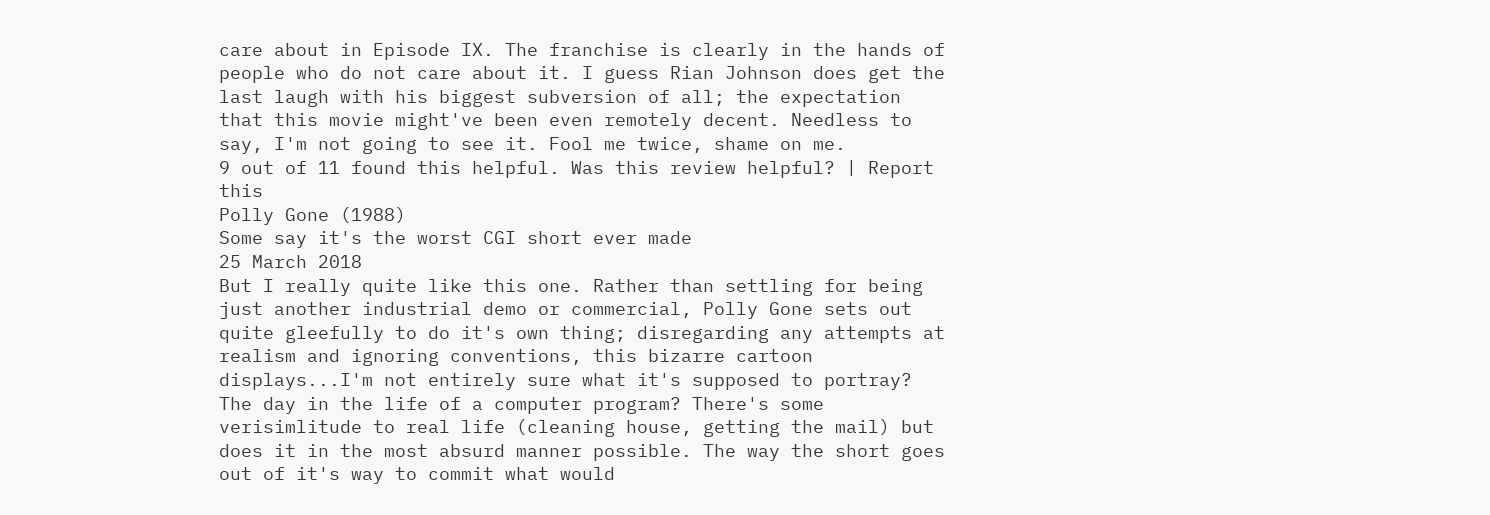care about in Episode IX. The franchise is clearly in the hands of people who do not care about it. I guess Rian Johnson does get the last laugh with his biggest subversion of all; the expectation that this movie might've been even remotely decent. Needless to say, I'm not going to see it. Fool me twice, shame on me.
9 out of 11 found this helpful. Was this review helpful? | Report this
Polly Gone (1988)
Some say it's the worst CGI short ever made
25 March 2018
But I really quite like this one. Rather than settling for being just another industrial demo or commercial, Polly Gone sets out quite gleefully to do it's own thing; disregarding any attempts at realism and ignoring conventions, this bizarre cartoon displays...I'm not entirely sure what it's supposed to portray? The day in the life of a computer program? There's some verisimlitude to real life (cleaning house, getting the mail) but does it in the most absurd manner possible. The way the short goes out of it's way to commit what would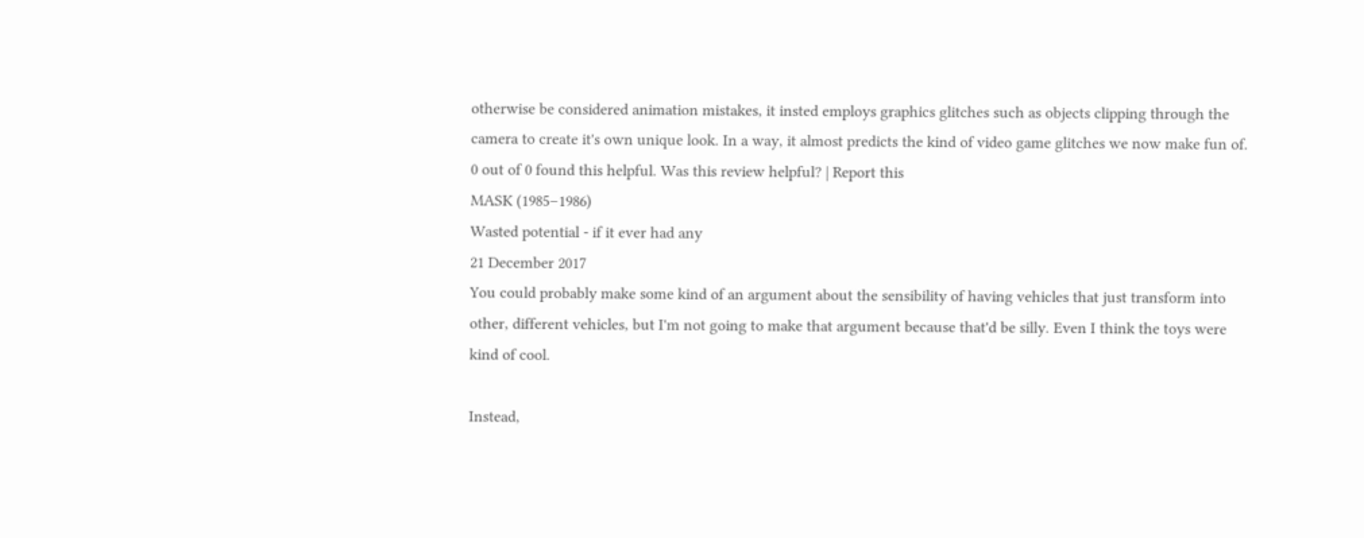otherwise be considered animation mistakes, it insted employs graphics glitches such as objects clipping through the camera to create it's own unique look. In a way, it almost predicts the kind of video game glitches we now make fun of.
0 out of 0 found this helpful. Was this review helpful? | Report this
MASK (1985–1986)
Wasted potential - if it ever had any
21 December 2017
You could probably make some kind of an argument about the sensibility of having vehicles that just transform into other, different vehicles, but I'm not going to make that argument because that'd be silly. Even I think the toys were kind of cool.

Instead,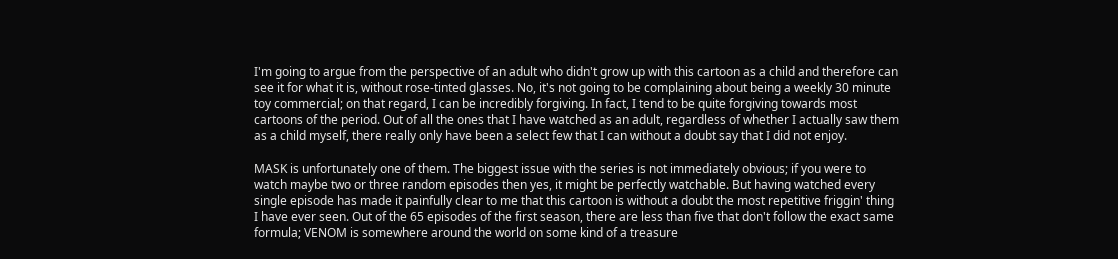I'm going to argue from the perspective of an adult who didn't grow up with this cartoon as a child and therefore can see it for what it is, without rose-tinted glasses. No, it's not going to be complaining about being a weekly 30 minute toy commercial; on that regard, I can be incredibly forgiving. In fact, I tend to be quite forgiving towards most cartoons of the period. Out of all the ones that I have watched as an adult, regardless of whether I actually saw them as a child myself, there really only have been a select few that I can without a doubt say that I did not enjoy.

MASK is unfortunately one of them. The biggest issue with the series is not immediately obvious; if you were to watch maybe two or three random episodes then yes, it might be perfectly watchable. But having watched every single episode has made it painfully clear to me that this cartoon is without a doubt the most repetitive friggin' thing I have ever seen. Out of the 65 episodes of the first season, there are less than five that don't follow the exact same formula; VENOM is somewhere around the world on some kind of a treasure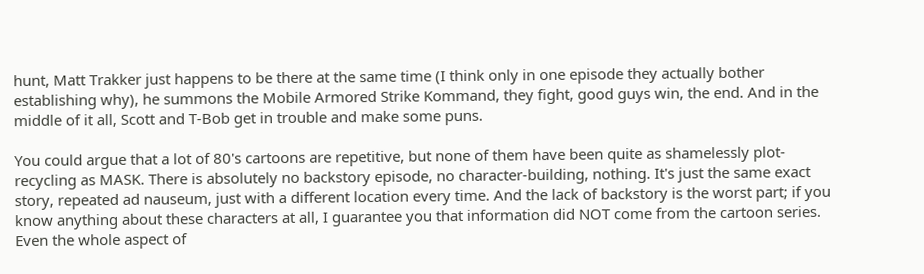hunt, Matt Trakker just happens to be there at the same time (I think only in one episode they actually bother establishing why), he summons the Mobile Armored Strike Kommand, they fight, good guys win, the end. And in the middle of it all, Scott and T-Bob get in trouble and make some puns.

You could argue that a lot of 80's cartoons are repetitive, but none of them have been quite as shamelessly plot-recycling as MASK. There is absolutely no backstory episode, no character-building, nothing. It's just the same exact story, repeated ad nauseum, just with a different location every time. And the lack of backstory is the worst part; if you know anything about these characters at all, I guarantee you that information did NOT come from the cartoon series. Even the whole aspect of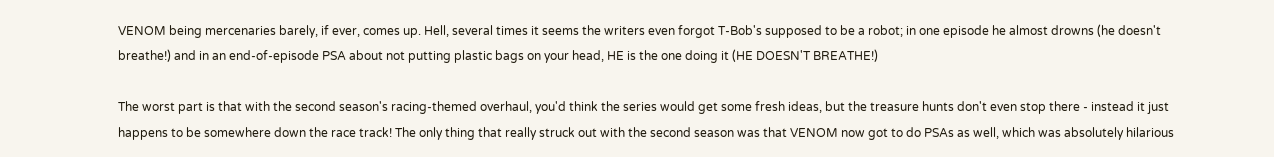VENOM being mercenaries barely, if ever, comes up. Hell, several times it seems the writers even forgot T-Bob's supposed to be a robot; in one episode he almost drowns (he doesn't breathe!) and in an end-of-episode PSA about not putting plastic bags on your head, HE is the one doing it (HE DOESN'T BREATHE!)

The worst part is that with the second season's racing-themed overhaul, you'd think the series would get some fresh ideas, but the treasure hunts don't even stop there - instead it just happens to be somewhere down the race track! The only thing that really struck out with the second season was that VENOM now got to do PSAs as well, which was absolutely hilarious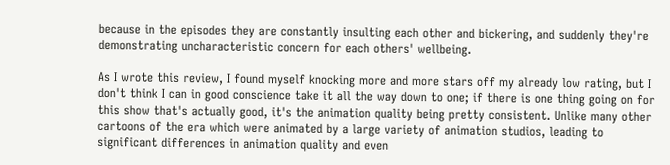because in the episodes they are constantly insulting each other and bickering, and suddenly they're demonstrating uncharacteristic concern for each others' wellbeing.

As I wrote this review, I found myself knocking more and more stars off my already low rating, but I don't think I can in good conscience take it all the way down to one; if there is one thing going on for this show that's actually good, it's the animation quality being pretty consistent. Unlike many other cartoons of the era which were animated by a large variety of animation studios, leading to significant differences in animation quality and even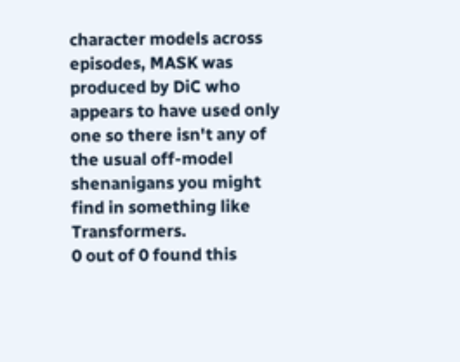character models across episodes, MASK was produced by DiC who appears to have used only one so there isn't any of the usual off-model shenanigans you might find in something like Transformers.
0 out of 0 found this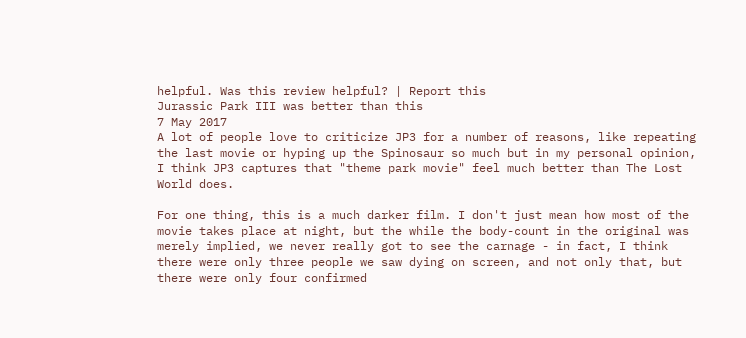helpful. Was this review helpful? | Report this
Jurassic Park III was better than this
7 May 2017
A lot of people love to criticize JP3 for a number of reasons, like repeating the last movie or hyping up the Spinosaur so much but in my personal opinion, I think JP3 captures that "theme park movie" feel much better than The Lost World does.

For one thing, this is a much darker film. I don't just mean how most of the movie takes place at night, but the while the body-count in the original was merely implied, we never really got to see the carnage - in fact, I think there were only three people we saw dying on screen, and not only that, but there were only four confirmed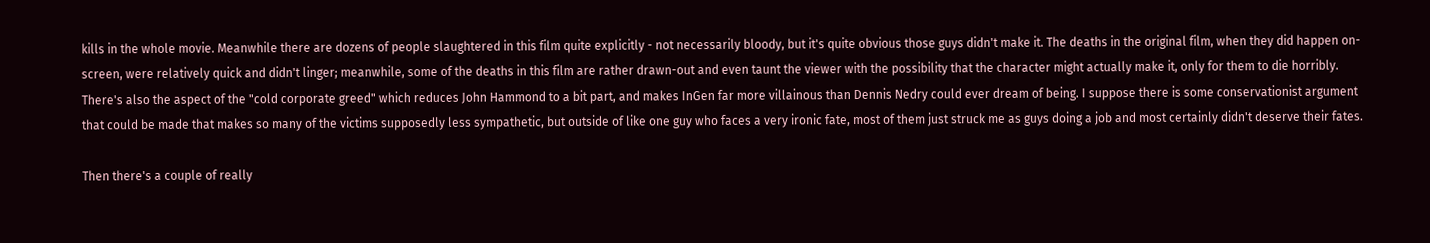kills in the whole movie. Meanwhile there are dozens of people slaughtered in this film quite explicitly - not necessarily bloody, but it's quite obvious those guys didn't make it. The deaths in the original film, when they did happen on-screen, were relatively quick and didn't linger; meanwhile, some of the deaths in this film are rather drawn-out and even taunt the viewer with the possibility that the character might actually make it, only for them to die horribly. There's also the aspect of the "cold corporate greed" which reduces John Hammond to a bit part, and makes InGen far more villainous than Dennis Nedry could ever dream of being. I suppose there is some conservationist argument that could be made that makes so many of the victims supposedly less sympathetic, but outside of like one guy who faces a very ironic fate, most of them just struck me as guys doing a job and most certainly didn't deserve their fates.

Then there's a couple of really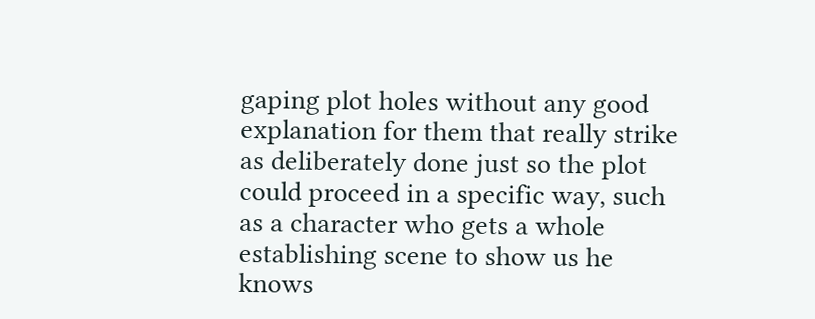gaping plot holes without any good explanation for them that really strike as deliberately done just so the plot could proceed in a specific way, such as a character who gets a whole establishing scene to show us he knows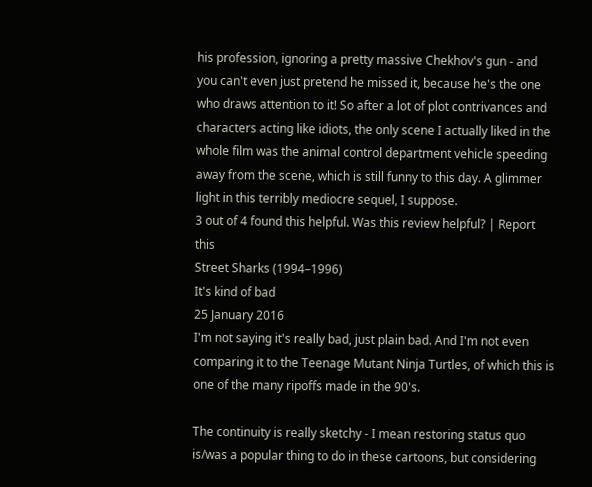his profession, ignoring a pretty massive Chekhov's gun - and you can't even just pretend he missed it, because he's the one who draws attention to it! So after a lot of plot contrivances and characters acting like idiots, the only scene I actually liked in the whole film was the animal control department vehicle speeding away from the scene, which is still funny to this day. A glimmer light in this terribly mediocre sequel, I suppose.
3 out of 4 found this helpful. Was this review helpful? | Report this
Street Sharks (1994–1996)
It's kind of bad
25 January 2016
I'm not saying it's really bad, just plain bad. And I'm not even comparing it to the Teenage Mutant Ninja Turtles, of which this is one of the many ripoffs made in the 90's.

The continuity is really sketchy - I mean restoring status quo is/was a popular thing to do in these cartoons, but considering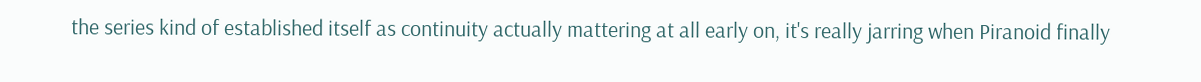the series kind of established itself as continuity actually mattering at all early on, it's really jarring when Piranoid finally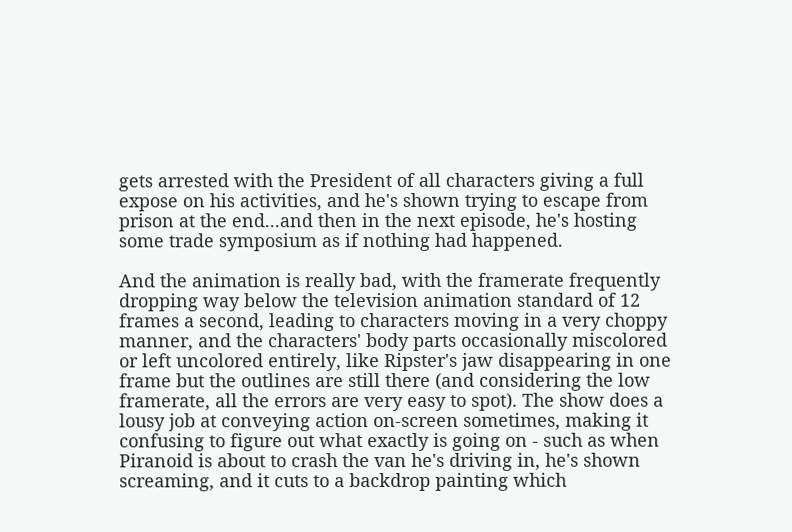gets arrested with the President of all characters giving a full expose on his activities, and he's shown trying to escape from prison at the end...and then in the next episode, he's hosting some trade symposium as if nothing had happened.

And the animation is really bad, with the framerate frequently dropping way below the television animation standard of 12 frames a second, leading to characters moving in a very choppy manner, and the characters' body parts occasionally miscolored or left uncolored entirely, like Ripster's jaw disappearing in one frame but the outlines are still there (and considering the low framerate, all the errors are very easy to spot). The show does a lousy job at conveying action on-screen sometimes, making it confusing to figure out what exactly is going on - such as when Piranoid is about to crash the van he's driving in, he's shown screaming, and it cuts to a backdrop painting which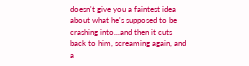doesn't give you a faintest idea about what he's supposed to be crashing into...and then it cuts back to him, screaming again, and a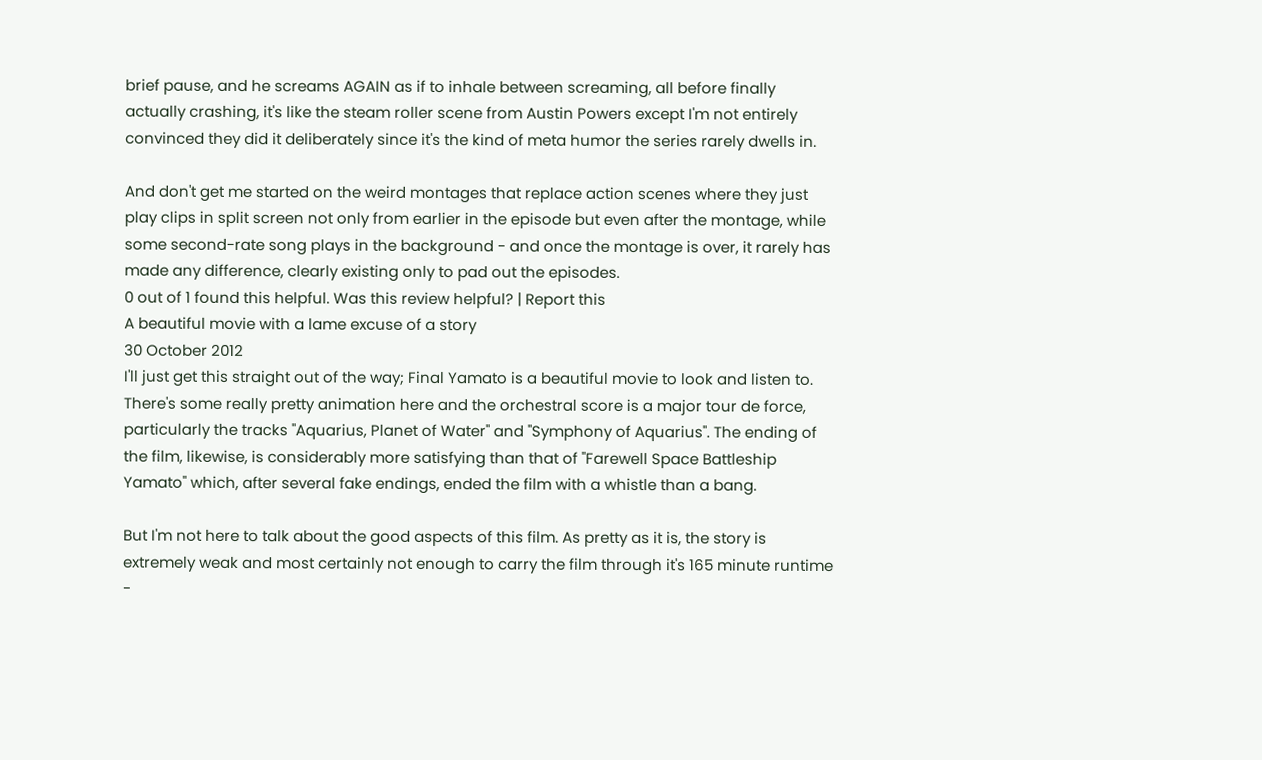brief pause, and he screams AGAIN as if to inhale between screaming, all before finally actually crashing, it's like the steam roller scene from Austin Powers except I'm not entirely convinced they did it deliberately since it's the kind of meta humor the series rarely dwells in.

And don't get me started on the weird montages that replace action scenes where they just play clips in split screen not only from earlier in the episode but even after the montage, while some second-rate song plays in the background - and once the montage is over, it rarely has made any difference, clearly existing only to pad out the episodes.
0 out of 1 found this helpful. Was this review helpful? | Report this
A beautiful movie with a lame excuse of a story
30 October 2012
I'll just get this straight out of the way; Final Yamato is a beautiful movie to look and listen to. There's some really pretty animation here and the orchestral score is a major tour de force, particularly the tracks "Aquarius, Planet of Water" and "Symphony of Aquarius". The ending of the film, likewise, is considerably more satisfying than that of "Farewell Space Battleship Yamato" which, after several fake endings, ended the film with a whistle than a bang.

But I'm not here to talk about the good aspects of this film. As pretty as it is, the story is extremely weak and most certainly not enough to carry the film through it's 165 minute runtime -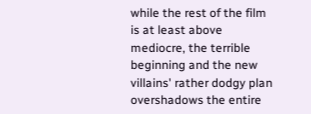while the rest of the film is at least above mediocre, the terrible beginning and the new villains' rather dodgy plan overshadows the entire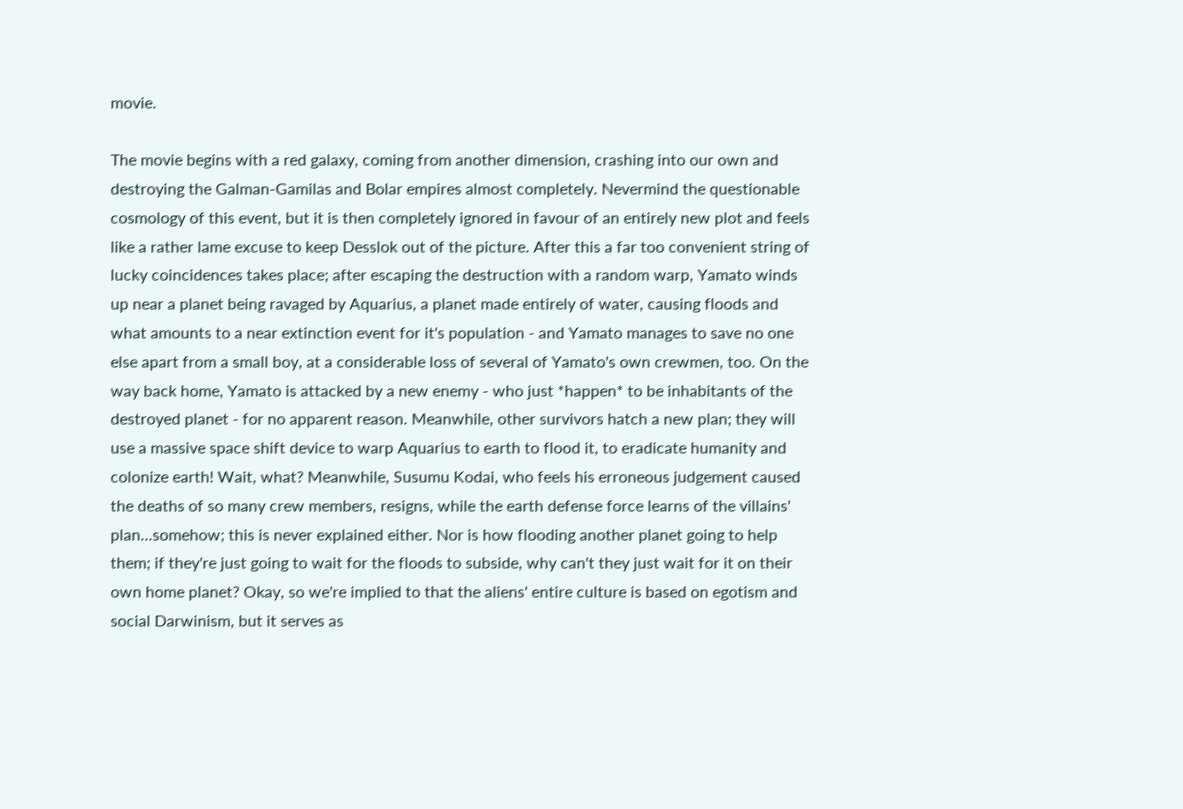movie.

The movie begins with a red galaxy, coming from another dimension, crashing into our own and destroying the Galman-Gamilas and Bolar empires almost completely. Nevermind the questionable cosmology of this event, but it is then completely ignored in favour of an entirely new plot and feels like a rather lame excuse to keep Desslok out of the picture. After this a far too convenient string of lucky coincidences takes place; after escaping the destruction with a random warp, Yamato winds up near a planet being ravaged by Aquarius, a planet made entirely of water, causing floods and what amounts to a near extinction event for it's population - and Yamato manages to save no one else apart from a small boy, at a considerable loss of several of Yamato's own crewmen, too. On the way back home, Yamato is attacked by a new enemy - who just *happen* to be inhabitants of the destroyed planet - for no apparent reason. Meanwhile, other survivors hatch a new plan; they will use a massive space shift device to warp Aquarius to earth to flood it, to eradicate humanity and colonize earth! Wait, what? Meanwhile, Susumu Kodai, who feels his erroneous judgement caused the deaths of so many crew members, resigns, while the earth defense force learns of the villains' plan...somehow; this is never explained either. Nor is how flooding another planet going to help them; if they're just going to wait for the floods to subside, why can't they just wait for it on their own home planet? Okay, so we're implied to that the aliens' entire culture is based on egotism and social Darwinism, but it serves as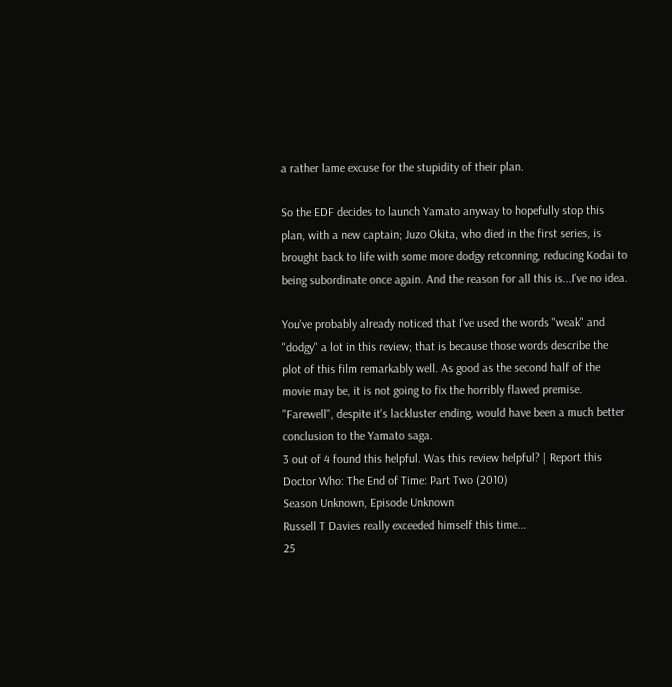a rather lame excuse for the stupidity of their plan.

So the EDF decides to launch Yamato anyway to hopefully stop this plan, with a new captain; Juzo Okita, who died in the first series, is brought back to life with some more dodgy retconning, reducing Kodai to being subordinate once again. And the reason for all this is...I've no idea.

You've probably already noticed that I've used the words "weak" and "dodgy" a lot in this review; that is because those words describe the plot of this film remarkably well. As good as the second half of the movie may be, it is not going to fix the horribly flawed premise. "Farewell", despite it's lackluster ending, would have been a much better conclusion to the Yamato saga.
3 out of 4 found this helpful. Was this review helpful? | Report this
Doctor Who: The End of Time: Part Two (2010)
Season Unknown, Episode Unknown
Russell T Davies really exceeded himself this time...
25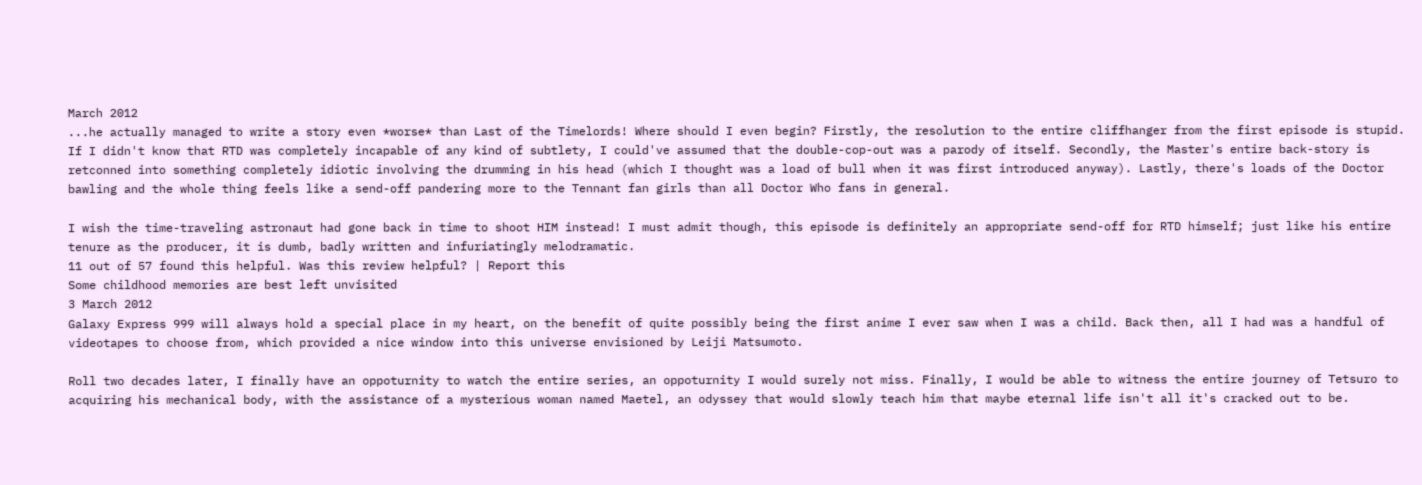March 2012
...he actually managed to write a story even *worse* than Last of the Timelords! Where should I even begin? Firstly, the resolution to the entire cliffhanger from the first episode is stupid. If I didn't know that RTD was completely incapable of any kind of subtlety, I could've assumed that the double-cop-out was a parody of itself. Secondly, the Master's entire back-story is retconned into something completely idiotic involving the drumming in his head (which I thought was a load of bull when it was first introduced anyway). Lastly, there's loads of the Doctor bawling and the whole thing feels like a send-off pandering more to the Tennant fan girls than all Doctor Who fans in general.

I wish the time-traveling astronaut had gone back in time to shoot HIM instead! I must admit though, this episode is definitely an appropriate send-off for RTD himself; just like his entire tenure as the producer, it is dumb, badly written and infuriatingly melodramatic.
11 out of 57 found this helpful. Was this review helpful? | Report this
Some childhood memories are best left unvisited
3 March 2012
Galaxy Express 999 will always hold a special place in my heart, on the benefit of quite possibly being the first anime I ever saw when I was a child. Back then, all I had was a handful of videotapes to choose from, which provided a nice window into this universe envisioned by Leiji Matsumoto.

Roll two decades later, I finally have an oppoturnity to watch the entire series, an oppoturnity I would surely not miss. Finally, I would be able to witness the entire journey of Tetsuro to acquiring his mechanical body, with the assistance of a mysterious woman named Maetel, an odyssey that would slowly teach him that maybe eternal life isn't all it's cracked out to be.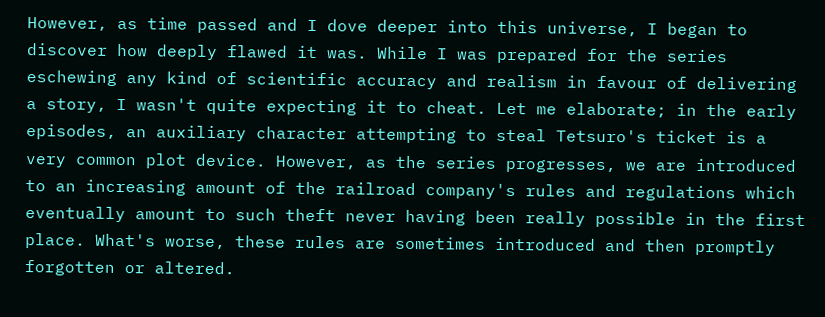However, as time passed and I dove deeper into this universe, I began to discover how deeply flawed it was. While I was prepared for the series eschewing any kind of scientific accuracy and realism in favour of delivering a story, I wasn't quite expecting it to cheat. Let me elaborate; in the early episodes, an auxiliary character attempting to steal Tetsuro's ticket is a very common plot device. However, as the series progresses, we are introduced to an increasing amount of the railroad company's rules and regulations which eventually amount to such theft never having been really possible in the first place. What's worse, these rules are sometimes introduced and then promptly forgotten or altered.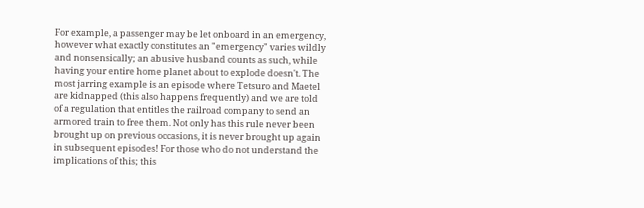For example, a passenger may be let onboard in an emergency, however what exactly constitutes an "emergency" varies wildly and nonsensically; an abusive husband counts as such, while having your entire home planet about to explode doesn't. The most jarring example is an episode where Tetsuro and Maetel are kidnapped (this also happens frequently) and we are told of a regulation that entitles the railroad company to send an armored train to free them. Not only has this rule never been brought up on previous occasions, it is never brought up again in subsequent episodes! For those who do not understand the implications of this; this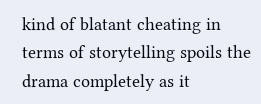kind of blatant cheating in terms of storytelling spoils the drama completely as it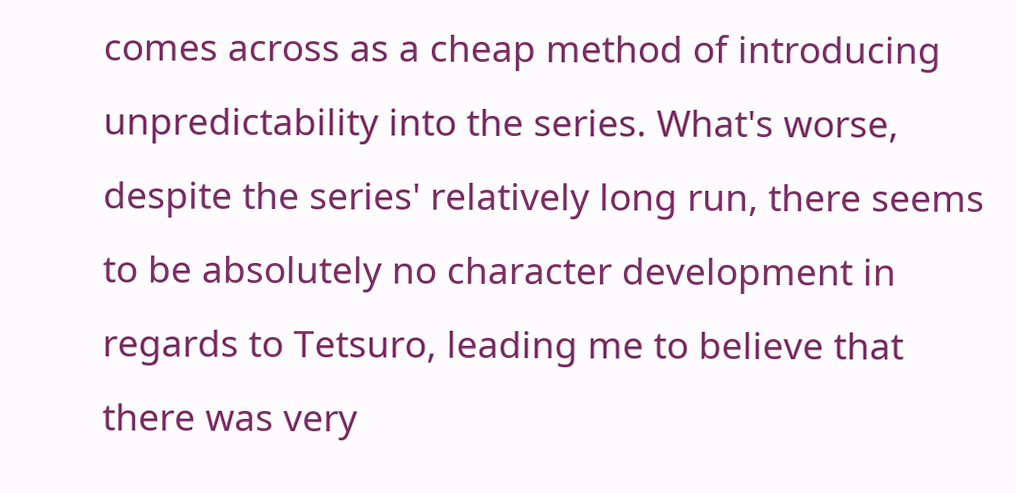comes across as a cheap method of introducing unpredictability into the series. What's worse, despite the series' relatively long run, there seems to be absolutely no character development in regards to Tetsuro, leading me to believe that there was very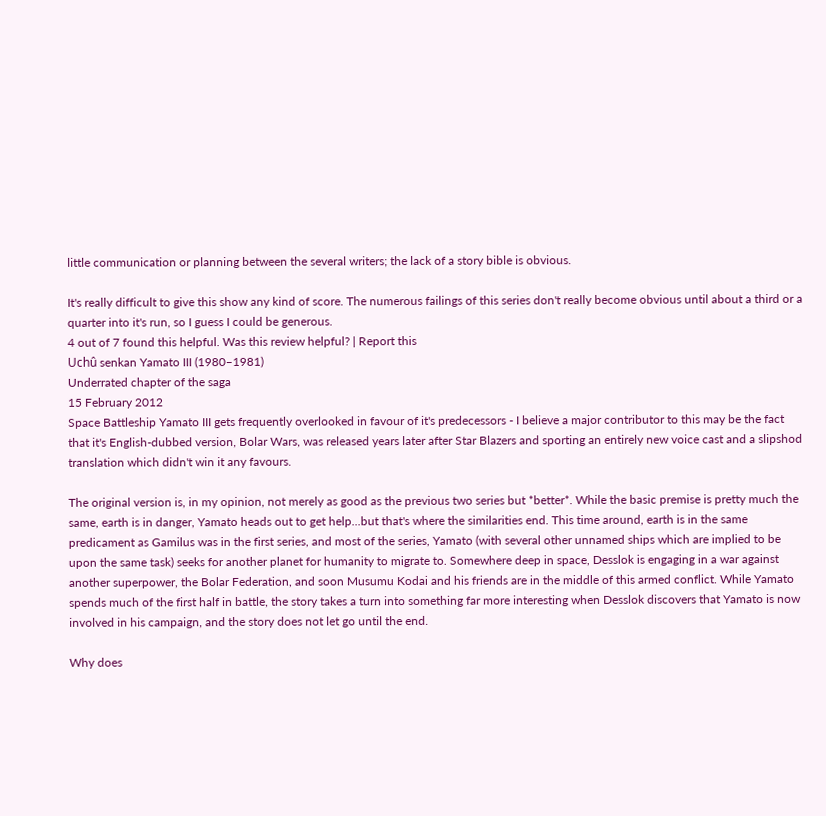little communication or planning between the several writers; the lack of a story bible is obvious.

It's really difficult to give this show any kind of score. The numerous failings of this series don't really become obvious until about a third or a quarter into it's run, so I guess I could be generous.
4 out of 7 found this helpful. Was this review helpful? | Report this
Uchû senkan Yamato III (1980–1981)
Underrated chapter of the saga
15 February 2012
Space Battleship Yamato III gets frequently overlooked in favour of it's predecessors - I believe a major contributor to this may be the fact that it's English-dubbed version, Bolar Wars, was released years later after Star Blazers and sporting an entirely new voice cast and a slipshod translation which didn't win it any favours.

The original version is, in my opinion, not merely as good as the previous two series but *better*. While the basic premise is pretty much the same, earth is in danger, Yamato heads out to get help...but that's where the similarities end. This time around, earth is in the same predicament as Gamilus was in the first series, and most of the series, Yamato (with several other unnamed ships which are implied to be upon the same task) seeks for another planet for humanity to migrate to. Somewhere deep in space, Desslok is engaging in a war against another superpower, the Bolar Federation, and soon Musumu Kodai and his friends are in the middle of this armed conflict. While Yamato spends much of the first half in battle, the story takes a turn into something far more interesting when Desslok discovers that Yamato is now involved in his campaign, and the story does not let go until the end.

Why does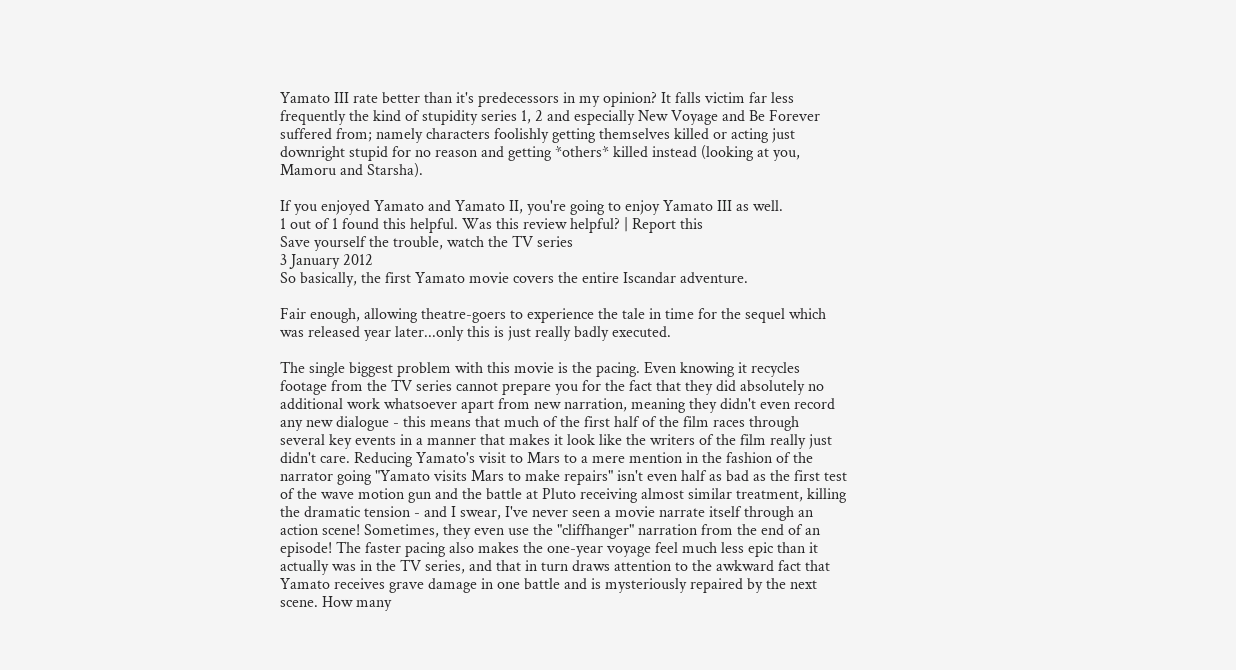Yamato III rate better than it's predecessors in my opinion? It falls victim far less frequently the kind of stupidity series 1, 2 and especially New Voyage and Be Forever suffered from; namely characters foolishly getting themselves killed or acting just downright stupid for no reason and getting *others* killed instead (looking at you, Mamoru and Starsha).

If you enjoyed Yamato and Yamato II, you're going to enjoy Yamato III as well.
1 out of 1 found this helpful. Was this review helpful? | Report this
Save yourself the trouble, watch the TV series
3 January 2012
So basically, the first Yamato movie covers the entire Iscandar adventure.

Fair enough, allowing theatre-goers to experience the tale in time for the sequel which was released year later...only this is just really badly executed.

The single biggest problem with this movie is the pacing. Even knowing it recycles footage from the TV series cannot prepare you for the fact that they did absolutely no additional work whatsoever apart from new narration, meaning they didn't even record any new dialogue - this means that much of the first half of the film races through several key events in a manner that makes it look like the writers of the film really just didn't care. Reducing Yamato's visit to Mars to a mere mention in the fashion of the narrator going "Yamato visits Mars to make repairs" isn't even half as bad as the first test of the wave motion gun and the battle at Pluto receiving almost similar treatment, killing the dramatic tension - and I swear, I've never seen a movie narrate itself through an action scene! Sometimes, they even use the "cliffhanger" narration from the end of an episode! The faster pacing also makes the one-year voyage feel much less epic than it actually was in the TV series, and that in turn draws attention to the awkward fact that Yamato receives grave damage in one battle and is mysteriously repaired by the next scene. How many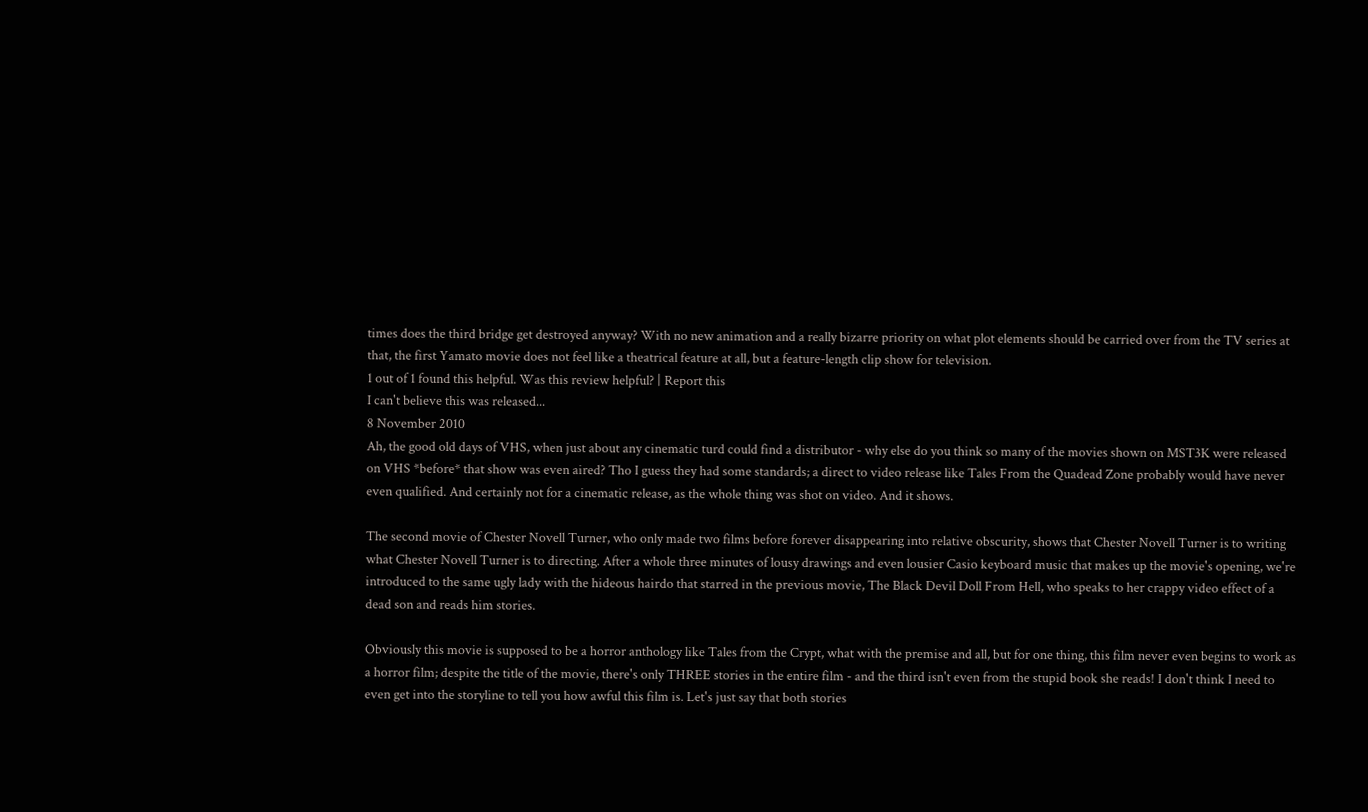times does the third bridge get destroyed anyway? With no new animation and a really bizarre priority on what plot elements should be carried over from the TV series at that, the first Yamato movie does not feel like a theatrical feature at all, but a feature-length clip show for television.
1 out of 1 found this helpful. Was this review helpful? | Report this
I can't believe this was released...
8 November 2010
Ah, the good old days of VHS, when just about any cinematic turd could find a distributor - why else do you think so many of the movies shown on MST3K were released on VHS *before* that show was even aired? Tho I guess they had some standards; a direct to video release like Tales From the Quadead Zone probably would have never even qualified. And certainly not for a cinematic release, as the whole thing was shot on video. And it shows.

The second movie of Chester Novell Turner, who only made two films before forever disappearing into relative obscurity, shows that Chester Novell Turner is to writing what Chester Novell Turner is to directing. After a whole three minutes of lousy drawings and even lousier Casio keyboard music that makes up the movie's opening, we're introduced to the same ugly lady with the hideous hairdo that starred in the previous movie, The Black Devil Doll From Hell, who speaks to her crappy video effect of a dead son and reads him stories.

Obviously this movie is supposed to be a horror anthology like Tales from the Crypt, what with the premise and all, but for one thing, this film never even begins to work as a horror film; despite the title of the movie, there's only THREE stories in the entire film - and the third isn't even from the stupid book she reads! I don't think I need to even get into the storyline to tell you how awful this film is. Let's just say that both stories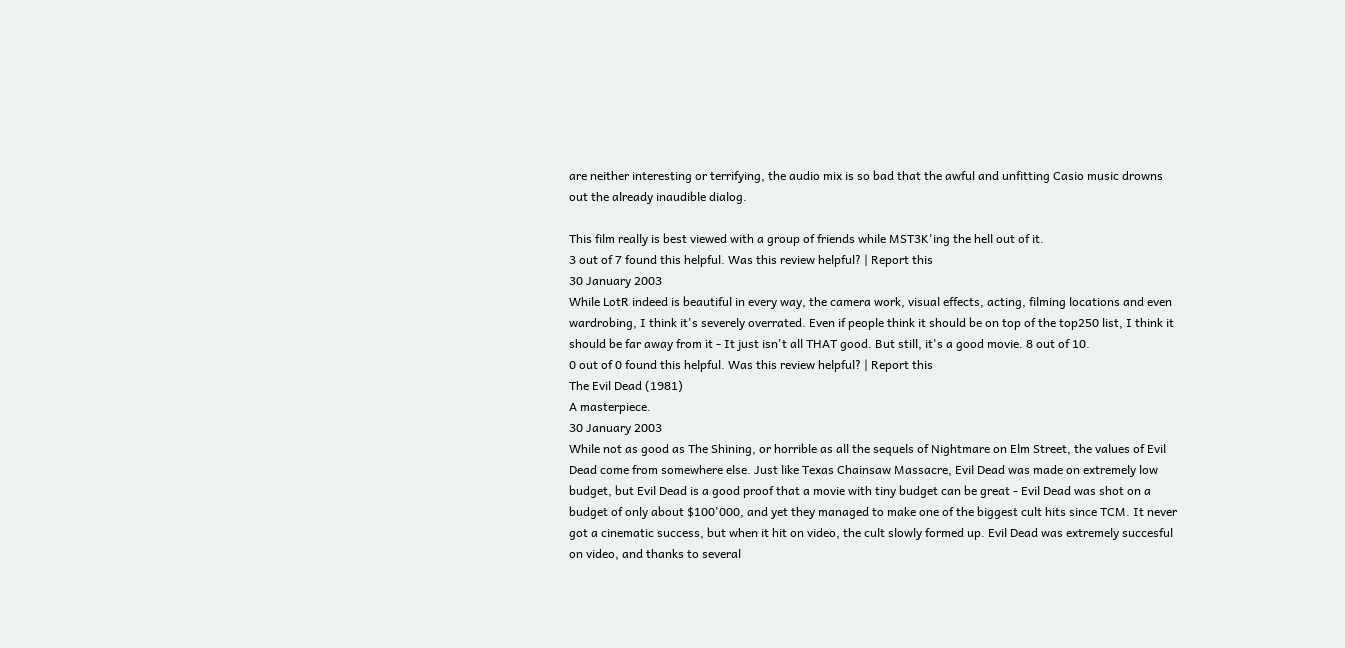are neither interesting or terrifying, the audio mix is so bad that the awful and unfitting Casio music drowns out the already inaudible dialog.

This film really is best viewed with a group of friends while MST3K'ing the hell out of it.
3 out of 7 found this helpful. Was this review helpful? | Report this
30 January 2003
While LotR indeed is beautiful in every way, the camera work, visual effects, acting, filming locations and even wardrobing, I think it's severely overrated. Even if people think it should be on top of the top250 list, I think it should be far away from it - It just isn't all THAT good. But still, it's a good movie. 8 out of 10.
0 out of 0 found this helpful. Was this review helpful? | Report this
The Evil Dead (1981)
A masterpiece.
30 January 2003
While not as good as The Shining, or horrible as all the sequels of Nightmare on Elm Street, the values of Evil Dead come from somewhere else. Just like Texas Chainsaw Massacre, Evil Dead was made on extremely low budget, but Evil Dead is a good proof that a movie with tiny budget can be great - Evil Dead was shot on a budget of only about $100'000, and yet they managed to make one of the biggest cult hits since TCM. It never got a cinematic success, but when it hit on video, the cult slowly formed up. Evil Dead was extremely succesful on video, and thanks to several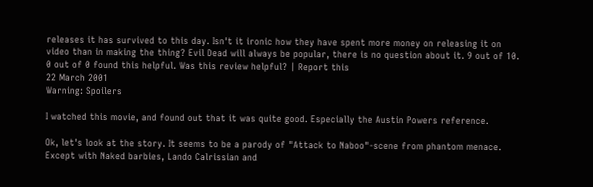releases it has survived to this day. Isn't it ironic how they have spent more money on releasing it on video than in making the thing? Evil Dead will always be popular, there is no question about it. 9 out of 10.
0 out of 0 found this helpful. Was this review helpful? | Report this
22 March 2001
Warning: Spoilers

I watched this movie, and found out that it was quite good. Especially the Austin Powers reference.

Ok, let's look at the story. It seems to be a parody of "Attack to Naboo"-scene from phantom menace. Except with Naked barbies, Lando Calrissian and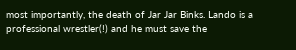most importantly, the death of Jar Jar Binks. Lando is a professional wrestler(!) and he must save the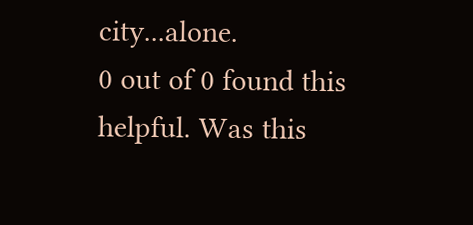city...alone.
0 out of 0 found this helpful. Was this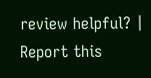review helpful? | Report this